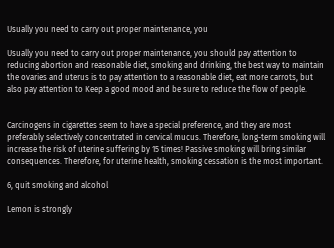Usually you need to carry out proper maintenance, you

Usually you need to carry out proper maintenance, you should pay attention to reducing abortion and reasonable diet, smoking and drinking, the best way to maintain the ovaries and uterus is to pay attention to a reasonable diet, eat more carrots, but also pay attention to Keep a good mood and be sure to reduce the flow of people.


Carcinogens in cigarettes seem to have a special preference, and they are most preferably selectively concentrated in cervical mucus. Therefore, long-term smoking will increase the risk of uterine suffering by 15 times! Passive smoking will bring similar consequences. Therefore, for uterine health, smoking cessation is the most important.

6, quit smoking and alcohol

Lemon is strongly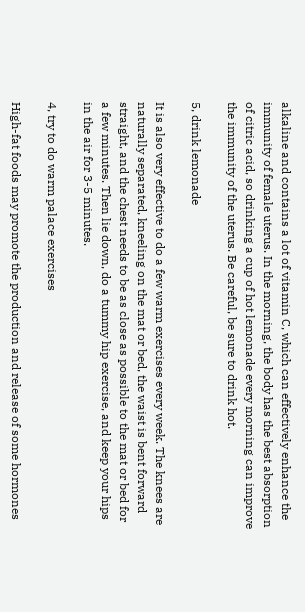alkaline and contains a lot of vitamin C, which can effectively enhance the immunity of female uterus. In the morning, the body has the best absorption of citric acid, so drinking a cup of hot lemonade every morning can improve the immunity of the uterus. Be careful, be sure to drink hot.

5, drink lemonade

It is also very effective to do a few warm exercises every week. The knees are naturally separated, kneeling on the mat or bed, the waist is bent forward straight, and the chest needs to be as close as possible to the mat or bed for a few minutes. Then lie down, do a tummy hip exercise, and keep your hips in the air for 3-5 minutes.

4, try to do warm palace exercises

High-fat foods may promote the production and release of some hormones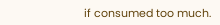if consumed too much.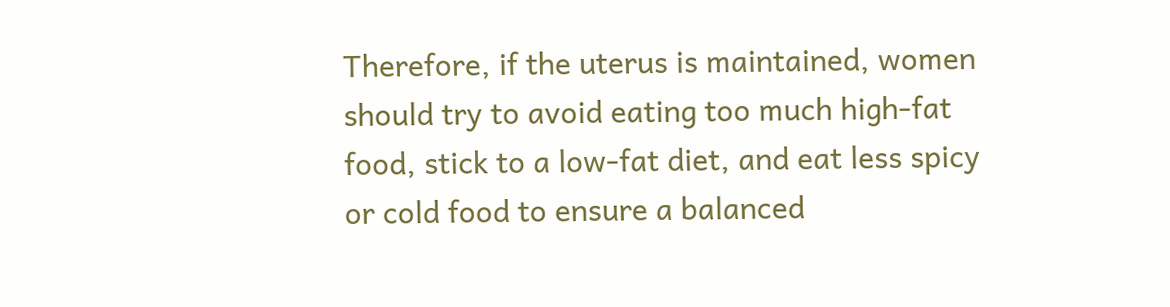Therefore, if the uterus is maintained, women should try to avoid eating too much high-fat food, stick to a low-fat diet, and eat less spicy or cold food to ensure a balanced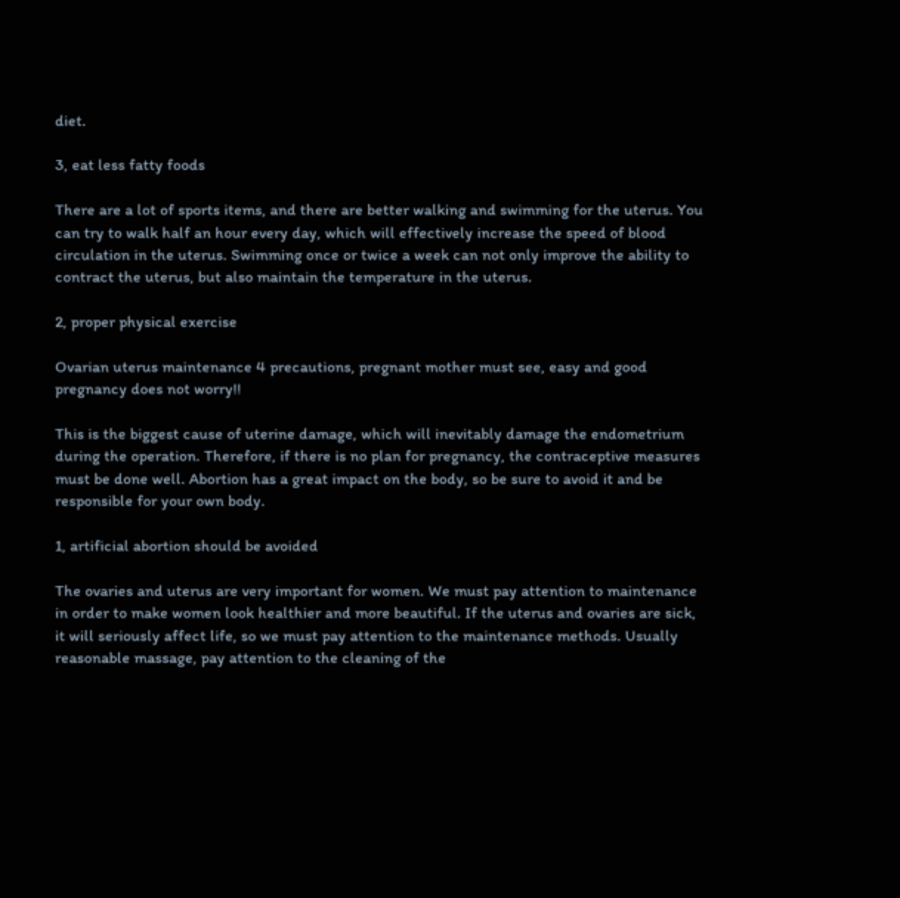diet.

3, eat less fatty foods

There are a lot of sports items, and there are better walking and swimming for the uterus. You can try to walk half an hour every day, which will effectively increase the speed of blood circulation in the uterus. Swimming once or twice a week can not only improve the ability to contract the uterus, but also maintain the temperature in the uterus.

2, proper physical exercise

Ovarian uterus maintenance 4 precautions, pregnant mother must see, easy and good pregnancy does not worry!!

This is the biggest cause of uterine damage, which will inevitably damage the endometrium during the operation. Therefore, if there is no plan for pregnancy, the contraceptive measures must be done well. Abortion has a great impact on the body, so be sure to avoid it and be responsible for your own body.

1, artificial abortion should be avoided

The ovaries and uterus are very important for women. We must pay attention to maintenance in order to make women look healthier and more beautiful. If the uterus and ovaries are sick, it will seriously affect life, so we must pay attention to the maintenance methods. Usually reasonable massage, pay attention to the cleaning of the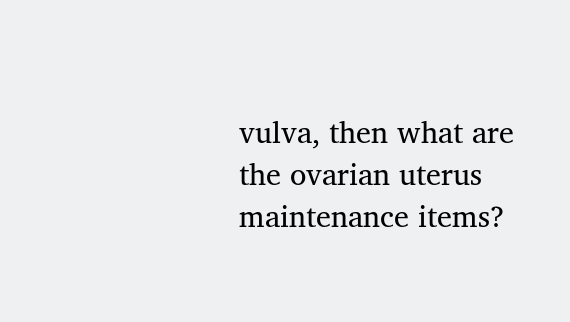vulva, then what are the ovarian uterus maintenance items?